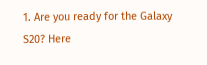1. Are you ready for the Galaxy S20? Here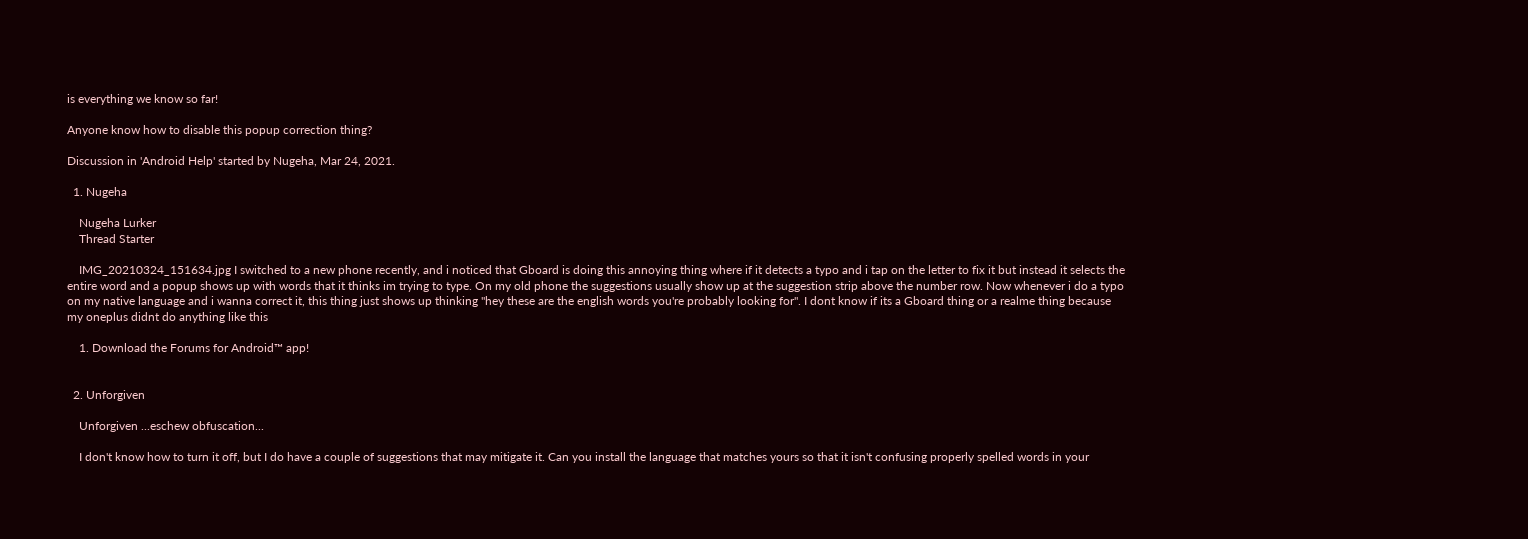is everything we know so far!

Anyone know how to disable this popup correction thing?

Discussion in 'Android Help' started by Nugeha, Mar 24, 2021.

  1. Nugeha

    Nugeha Lurker
    Thread Starter

    IMG_20210324_151634.jpg I switched to a new phone recently, and i noticed that Gboard is doing this annoying thing where if it detects a typo and i tap on the letter to fix it but instead it selects the entire word and a popup shows up with words that it thinks im trying to type. On my old phone the suggestions usually show up at the suggestion strip above the number row. Now whenever i do a typo on my native language and i wanna correct it, this thing just shows up thinking "hey these are the english words you're probably looking for". I dont know if its a Gboard thing or a realme thing because my oneplus didnt do anything like this

    1. Download the Forums for Android™ app!


  2. Unforgiven

    Unforgiven ...eschew obfuscation...

    I don't know how to turn it off, but I do have a couple of suggestions that may mitigate it. Can you install the language that matches yours so that it isn't confusing properly spelled words in your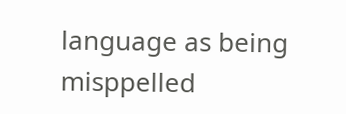language as being misppelled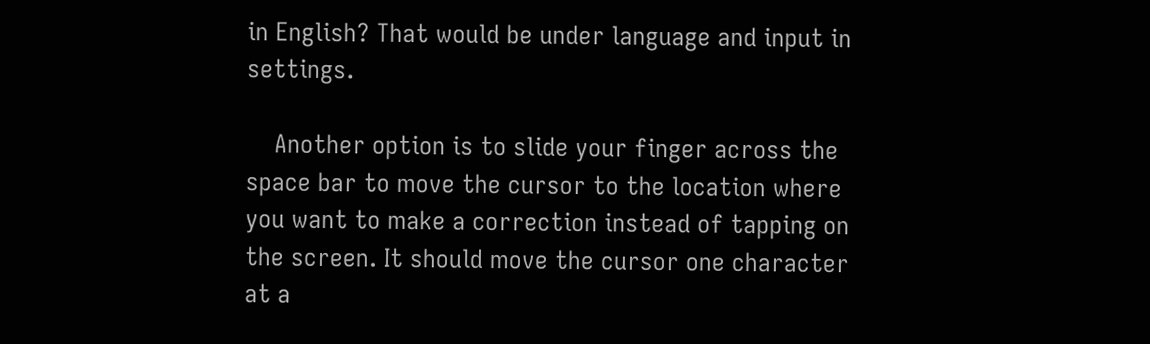in English? That would be under language and input in settings.

    Another option is to slide your finger across the space bar to move the cursor to the location where you want to make a correction instead of tapping on the screen. It should move the cursor one character at a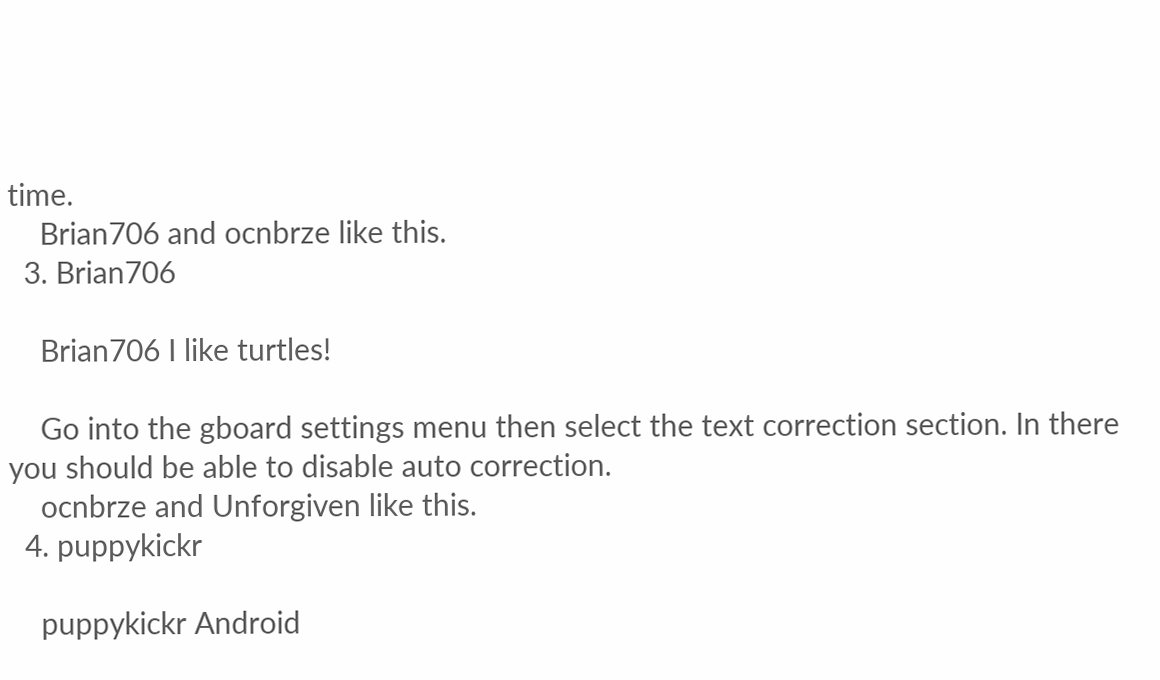time.
    Brian706 and ocnbrze like this.
  3. Brian706

    Brian706 I like turtles!

    Go into the gboard settings menu then select the text correction section. In there you should be able to disable auto correction.
    ocnbrze and Unforgiven like this.
  4. puppykickr

    puppykickr Android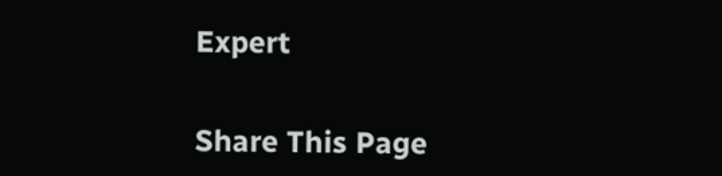Expert


Share This Page